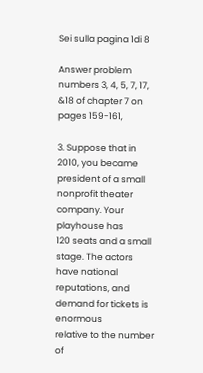Sei sulla pagina 1di 8

Answer problem numbers 3, 4, 5, 7, 17, &18 of chapter 7 on pages 159-161,

3. Suppose that in 2010, you became president of a small nonprofit theater company. Your playhouse has
120 seats and a small stage. The actors have national reputations, and demand for tickets is enormous
relative to the number of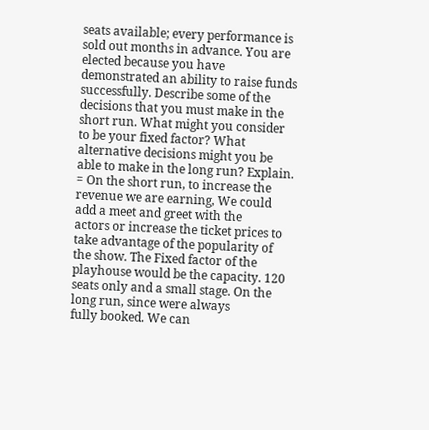seats available; every performance is sold out months in advance. You are
elected because you have demonstrated an ability to raise funds successfully. Describe some of the
decisions that you must make in the short run. What might you consider to be your fixed factor? What
alternative decisions might you be able to make in the long run? Explain.
= On the short run, to increase the revenue we are earning, We could add a meet and greet with the
actors or increase the ticket prices to take advantage of the popularity of the show. The Fixed factor of the
playhouse would be the capacity. 120 seats only and a small stage. On the long run, since were always
fully booked. We can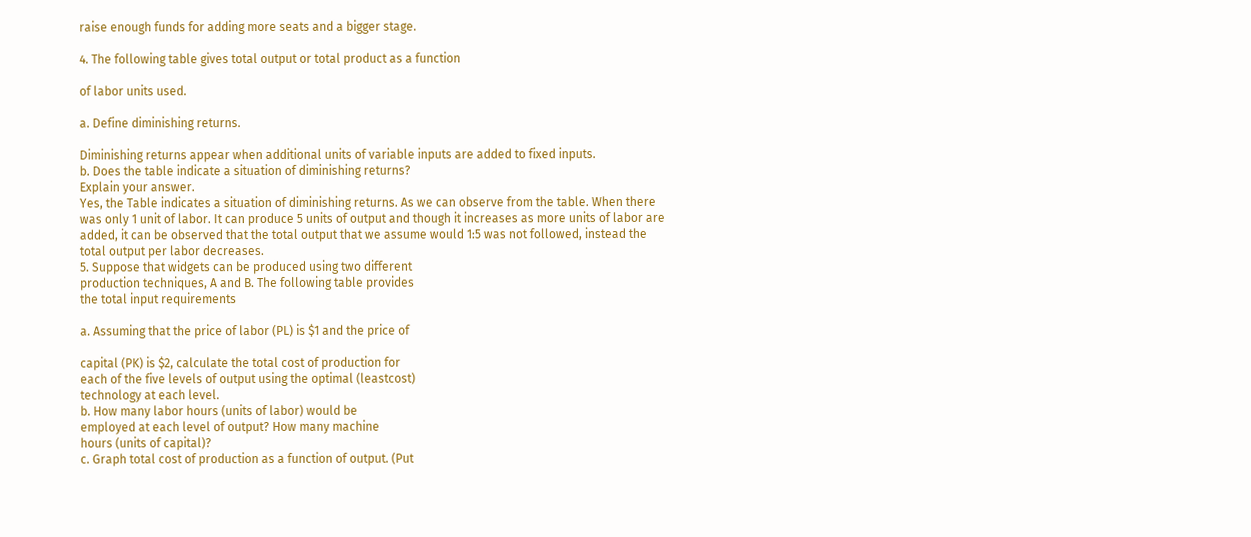raise enough funds for adding more seats and a bigger stage.

4. The following table gives total output or total product as a function

of labor units used.

a. Define diminishing returns.

Diminishing returns appear when additional units of variable inputs are added to fixed inputs.
b. Does the table indicate a situation of diminishing returns?
Explain your answer.
Yes, the Table indicates a situation of diminishing returns. As we can observe from the table. When there
was only 1 unit of labor. It can produce 5 units of output and though it increases as more units of labor are
added, it can be observed that the total output that we assume would 1:5 was not followed, instead the
total output per labor decreases.
5. Suppose that widgets can be produced using two different
production techniques, A and B. The following table provides
the total input requirements

a. Assuming that the price of labor (PL) is $1 and the price of

capital (PK) is $2, calculate the total cost of production for
each of the five levels of output using the optimal (leastcost)
technology at each level.
b. How many labor hours (units of labor) would be
employed at each level of output? How many machine
hours (units of capital)?
c. Graph total cost of production as a function of output. (Put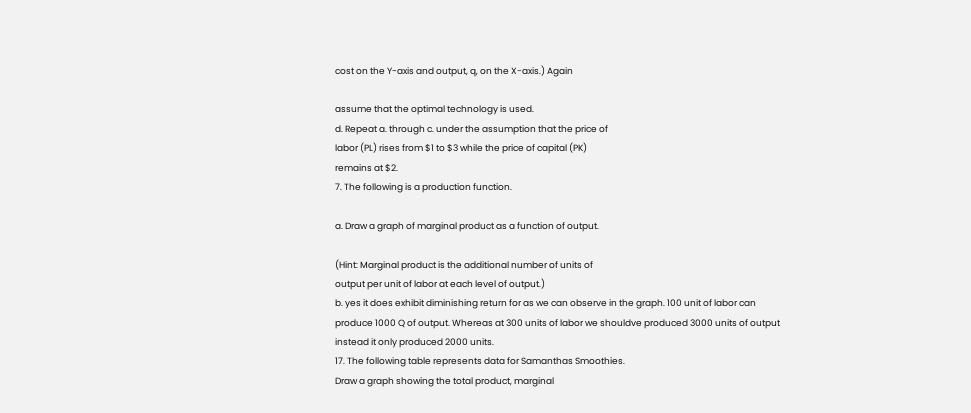cost on the Y-axis and output, q, on the X-axis.) Again

assume that the optimal technology is used.
d. Repeat a. through c. under the assumption that the price of
labor (PL) rises from $1 to $3 while the price of capital (PK)
remains at $2.
7. The following is a production function.

a. Draw a graph of marginal product as a function of output.

(Hint: Marginal product is the additional number of units of
output per unit of labor at each level of output.)
b. yes it does exhibit diminishing return for as we can observe in the graph. 100 unit of labor can
produce 1000 Q of output. Whereas at 300 units of labor we shouldve produced 3000 units of output
instead it only produced 2000 units.
17. The following table represents data for Samanthas Smoothies.
Draw a graph showing the total product, marginal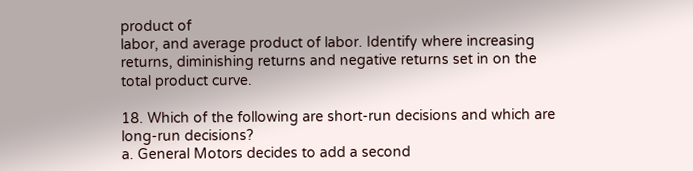product of
labor, and average product of labor. Identify where increasing
returns, diminishing returns and negative returns set in on the
total product curve.

18. Which of the following are short-run decisions and which are
long-run decisions?
a. General Motors decides to add a second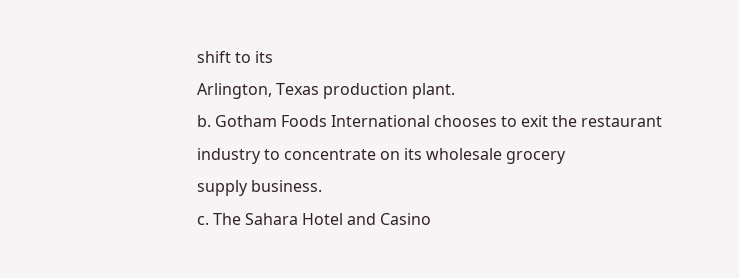shift to its
Arlington, Texas production plant.
b. Gotham Foods International chooses to exit the restaurant
industry to concentrate on its wholesale grocery
supply business.
c. The Sahara Hotel and Casino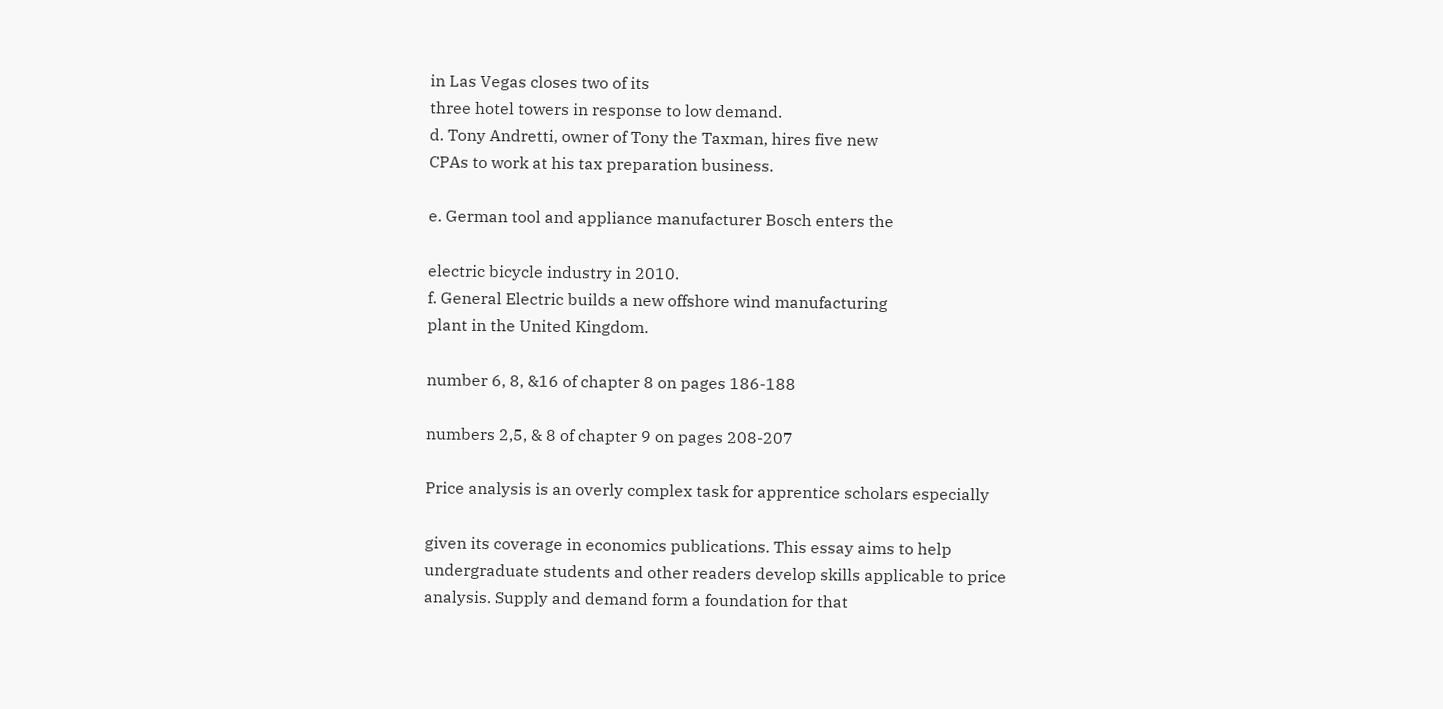in Las Vegas closes two of its
three hotel towers in response to low demand.
d. Tony Andretti, owner of Tony the Taxman, hires five new
CPAs to work at his tax preparation business.

e. German tool and appliance manufacturer Bosch enters the

electric bicycle industry in 2010.
f. General Electric builds a new offshore wind manufacturing
plant in the United Kingdom.

number 6, 8, &16 of chapter 8 on pages 186-188

numbers 2,5, & 8 of chapter 9 on pages 208-207

Price analysis is an overly complex task for apprentice scholars especially

given its coverage in economics publications. This essay aims to help
undergraduate students and other readers develop skills applicable to price
analysis. Supply and demand form a foundation for that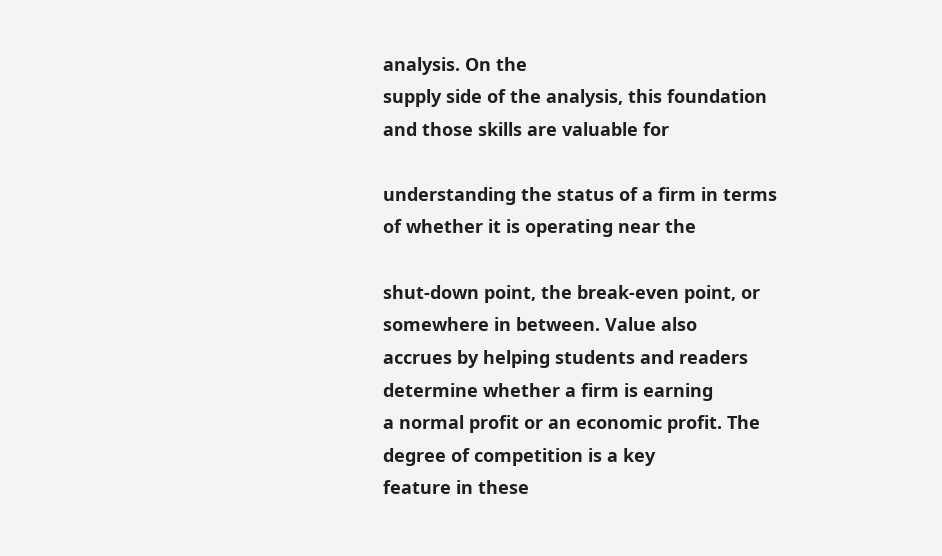analysis. On the
supply side of the analysis, this foundation and those skills are valuable for

understanding the status of a firm in terms of whether it is operating near the

shut-down point, the break-even point, or somewhere in between. Value also
accrues by helping students and readers determine whether a firm is earning
a normal profit or an economic profit. The degree of competition is a key
feature in these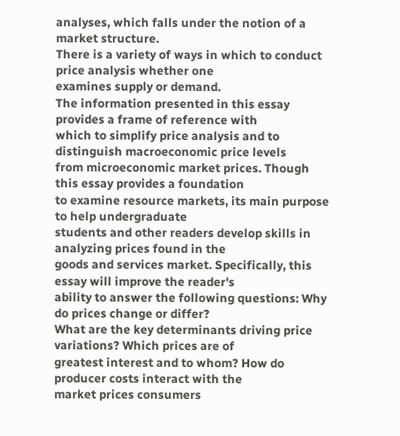analyses, which falls under the notion of a market structure.
There is a variety of ways in which to conduct price analysis whether one
examines supply or demand.
The information presented in this essay provides a frame of reference with
which to simplify price analysis and to distinguish macroeconomic price levels
from microeconomic market prices. Though this essay provides a foundation
to examine resource markets, its main purpose to help undergraduate
students and other readers develop skills in analyzing prices found in the
goods and services market. Specifically, this essay will improve the reader's
ability to answer the following questions: Why do prices change or differ?
What are the key determinants driving price variations? Which prices are of
greatest interest and to whom? How do producer costs interact with the
market prices consumers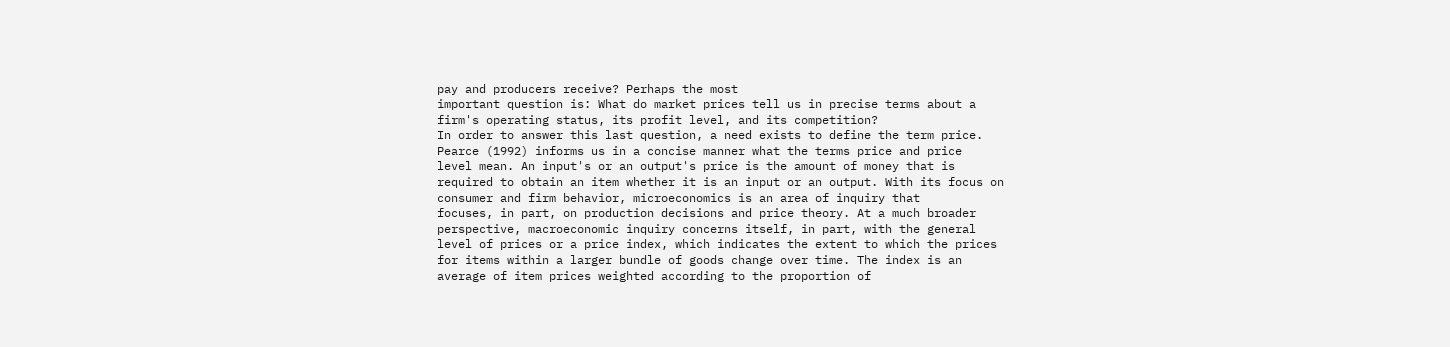pay and producers receive? Perhaps the most
important question is: What do market prices tell us in precise terms about a
firm's operating status, its profit level, and its competition?
In order to answer this last question, a need exists to define the term price.
Pearce (1992) informs us in a concise manner what the terms price and price
level mean. An input's or an output's price is the amount of money that is
required to obtain an item whether it is an input or an output. With its focus on
consumer and firm behavior, microeconomics is an area of inquiry that
focuses, in part, on production decisions and price theory. At a much broader
perspective, macroeconomic inquiry concerns itself, in part, with the general
level of prices or a price index, which indicates the extent to which the prices
for items within a larger bundle of goods change over time. The index is an
average of item prices weighted according to the proportion of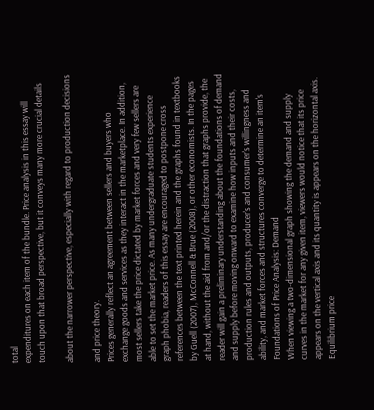total
expenditures on each item of the bundle. Price analysis in this essay will
touch upon that broad perspective, but it conveys many more crucial details

about the narrower perspective, especially with regard to production decisions

and price theory.
Prices generally reflect an agreement between sellers and buyers who
exchange goods and services as they interact in the marketplace. In addition,
most sellers take the price dictated by market forces and very few sellers are
able to set the market price. As many undergraduate students experience
graph phobia, readers of this essay are encouraged to postpone cross
references between the text printed herein and the graphs found in textbooks
by Guell (2007), McConnell & Brue (2008), or other economists. In the pages
at hand, without the aid from and/or the distraction that graphs provide, the
reader will gain a preliminary understanding about the foundations of demand
and supply before moving onward to examine how inputs and their costs,
production rules and outputs, producer's and consumer's willingness and
ability, and market forces and structures converge to determine an item's
Foundations of Price Analysis: Demand
When viewing a two-dimensional graph showing the demand and supply
curves in the market for any given item, viewers would notice that its price
appears on the vertical axis and its quantity is appears on the horizontal axis.
Equilibrium price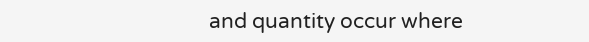and quantity occur where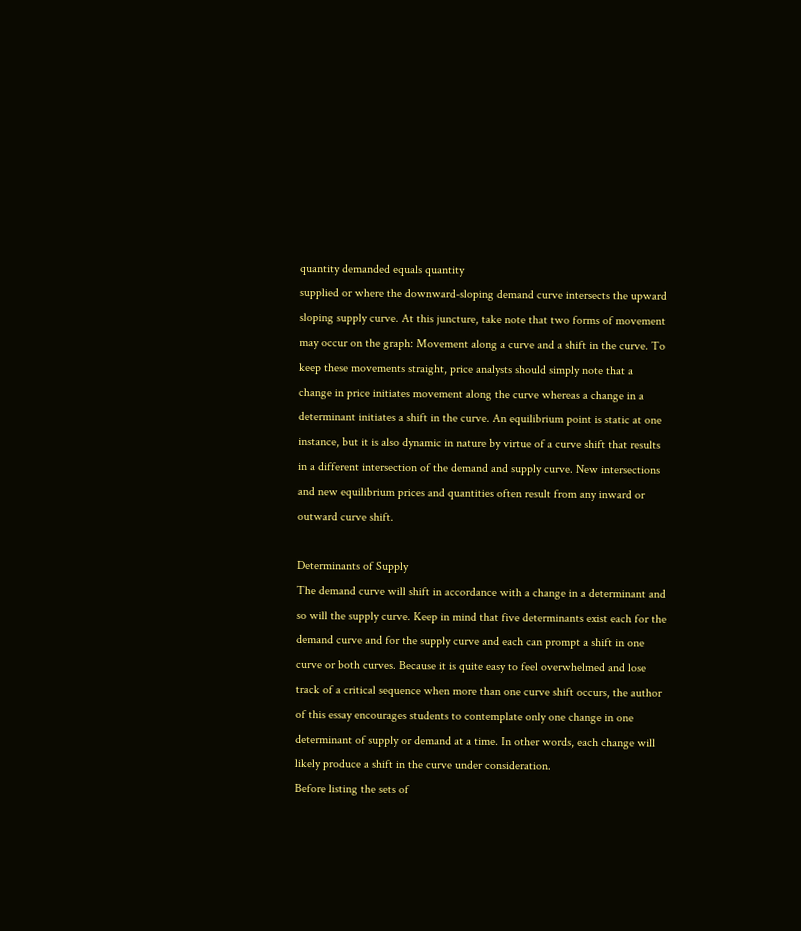quantity demanded equals quantity
supplied or where the downward-sloping demand curve intersects the upward
sloping supply curve. At this juncture, take note that two forms of movement
may occur on the graph: Movement along a curve and a shift in the curve. To
keep these movements straight, price analysts should simply note that a
change in price initiates movement along the curve whereas a change in a
determinant initiates a shift in the curve. An equilibrium point is static at one
instance, but it is also dynamic in nature by virtue of a curve shift that results
in a different intersection of the demand and supply curve. New intersections
and new equilibrium prices and quantities often result from any inward or
outward curve shift.

Determinants of Supply
The demand curve will shift in accordance with a change in a determinant and
so will the supply curve. Keep in mind that five determinants exist each for the
demand curve and for the supply curve and each can prompt a shift in one
curve or both curves. Because it is quite easy to feel overwhelmed and lose
track of a critical sequence when more than one curve shift occurs, the author
of this essay encourages students to contemplate only one change in one
determinant of supply or demand at a time. In other words, each change will
likely produce a shift in the curve under consideration.
Before listing the sets of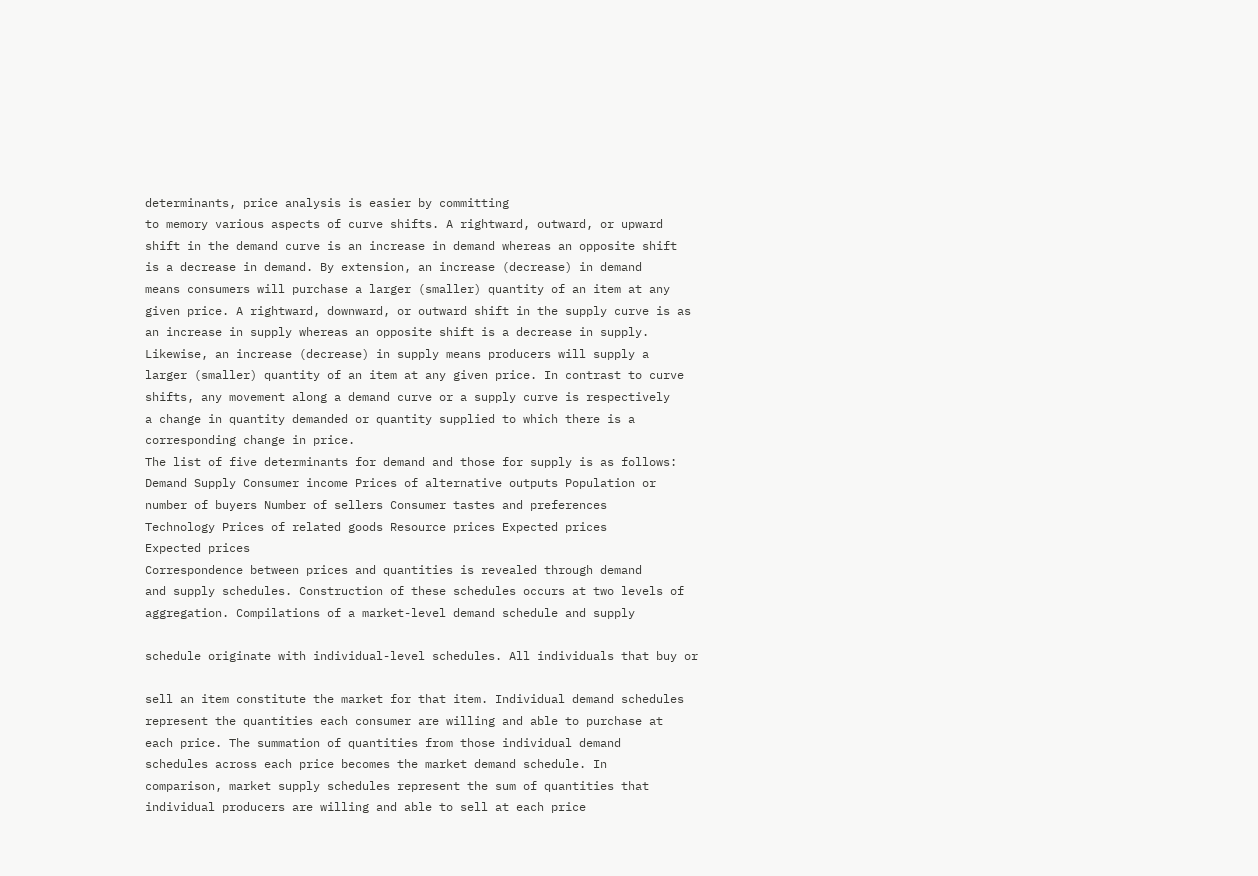determinants, price analysis is easier by committing
to memory various aspects of curve shifts. A rightward, outward, or upward
shift in the demand curve is an increase in demand whereas an opposite shift
is a decrease in demand. By extension, an increase (decrease) in demand
means consumers will purchase a larger (smaller) quantity of an item at any
given price. A rightward, downward, or outward shift in the supply curve is as
an increase in supply whereas an opposite shift is a decrease in supply.
Likewise, an increase (decrease) in supply means producers will supply a
larger (smaller) quantity of an item at any given price. In contrast to curve
shifts, any movement along a demand curve or a supply curve is respectively
a change in quantity demanded or quantity supplied to which there is a
corresponding change in price.
The list of five determinants for demand and those for supply is as follows:
Demand Supply Consumer income Prices of alternative outputs Population or
number of buyers Number of sellers Consumer tastes and preferences
Technology Prices of related goods Resource prices Expected prices
Expected prices
Correspondence between prices and quantities is revealed through demand
and supply schedules. Construction of these schedules occurs at two levels of
aggregation. Compilations of a market-level demand schedule and supply

schedule originate with individual-level schedules. All individuals that buy or

sell an item constitute the market for that item. Individual demand schedules
represent the quantities each consumer are willing and able to purchase at
each price. The summation of quantities from those individual demand
schedules across each price becomes the market demand schedule. In
comparison, market supply schedules represent the sum of quantities that
individual producers are willing and able to sell at each price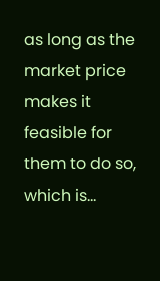as long as the
market price makes it feasible for them to do so, which is...